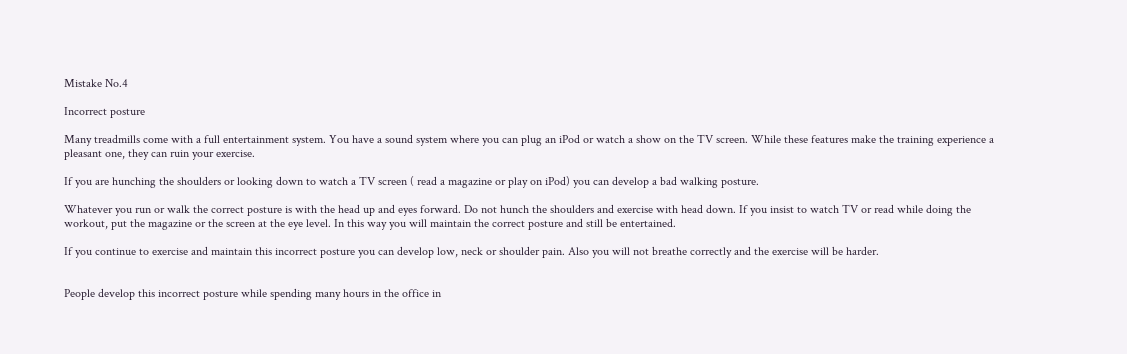Mistake No.4

Incorrect posture

Many treadmills come with a full entertainment system. You have a sound system where you can plug an iPod or watch a show on the TV screen. While these features make the training experience a pleasant one, they can ruin your exercise.

If you are hunching the shoulders or looking down to watch a TV screen ( read a magazine or play on iPod) you can develop a bad walking posture.

Whatever you run or walk the correct posture is with the head up and eyes forward. Do not hunch the shoulders and exercise with head down. If you insist to watch TV or read while doing the workout, put the magazine or the screen at the eye level. In this way you will maintain the correct posture and still be entertained.

If you continue to exercise and maintain this incorrect posture you can develop low, neck or shoulder pain. Also you will not breathe correctly and the exercise will be harder.


People develop this incorrect posture while spending many hours in the office in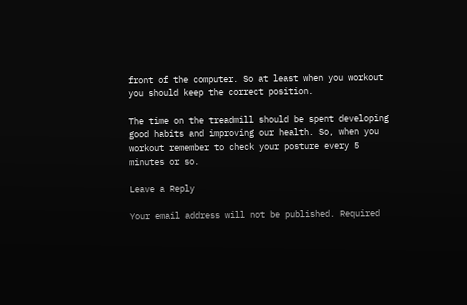front of the computer. So at least when you workout you should keep the correct position.

The time on the treadmill should be spent developing good habits and improving our health. So, when you workout remember to check your posture every 5 minutes or so.

Leave a Reply

Your email address will not be published. Required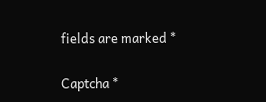fields are marked *

Captcha *